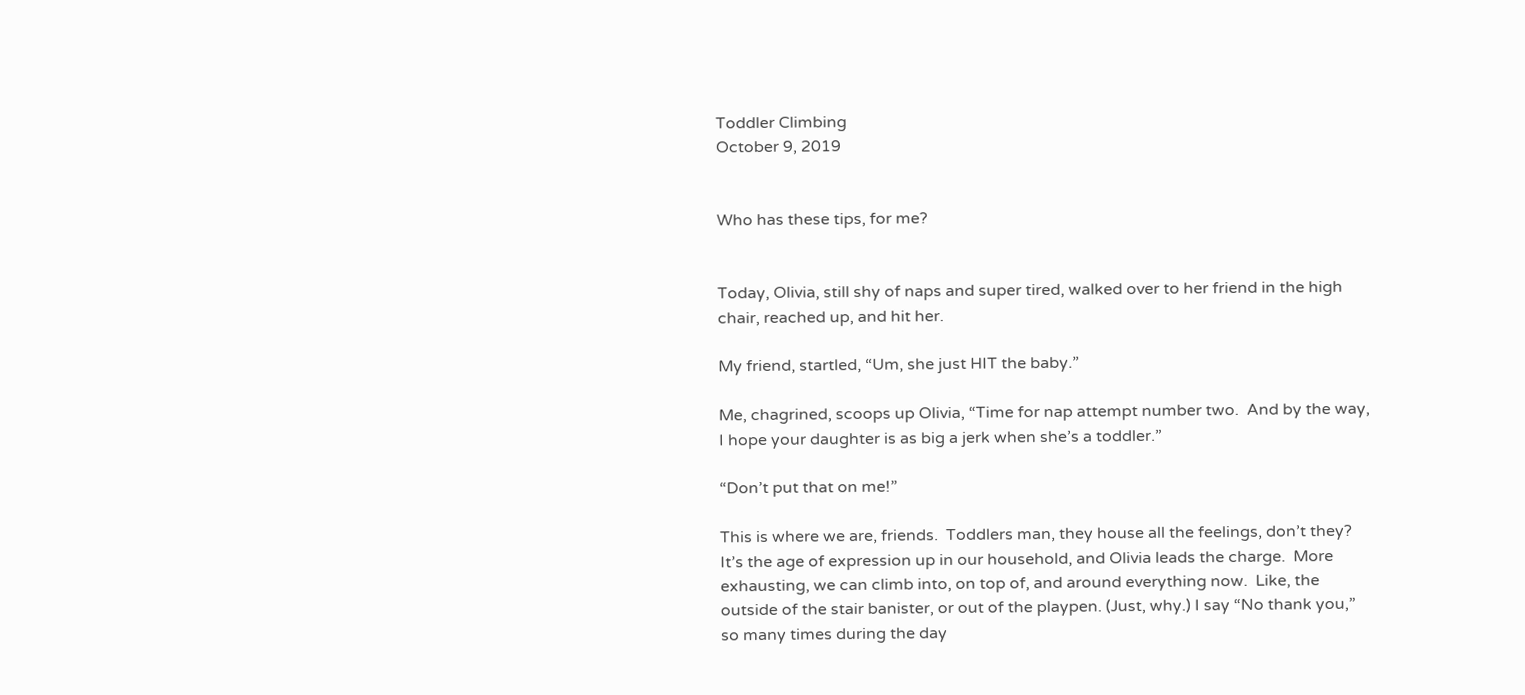Toddler Climbing
October 9, 2019


Who has these tips, for me?


Today, Olivia, still shy of naps and super tired, walked over to her friend in the high chair, reached up, and hit her.

My friend, startled, “Um, she just HIT the baby.”

Me, chagrined, scoops up Olivia, “Time for nap attempt number two.  And by the way, I hope your daughter is as big a jerk when she’s a toddler.”

“Don’t put that on me!”

This is where we are, friends.  Toddlers man, they house all the feelings, don’t they? It’s the age of expression up in our household, and Olivia leads the charge.  More exhausting, we can climb into, on top of, and around everything now.  Like, the outside of the stair banister, or out of the playpen. (Just, why.) I say “No thank you,” so many times during the day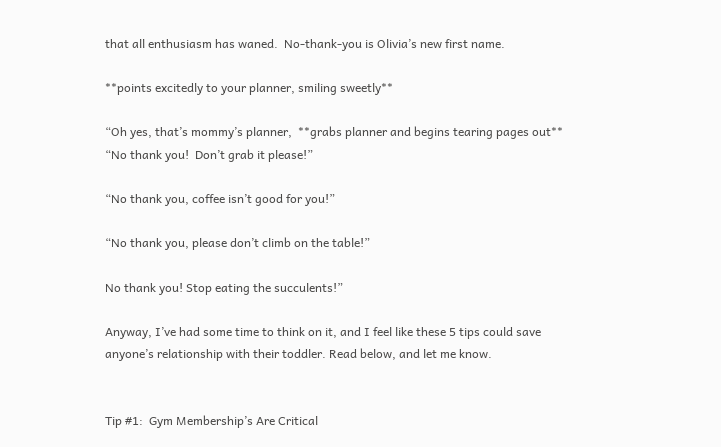that all enthusiasm has waned.  No-thank-you is Olivia’s new first name.

**points excitedly to your planner, smiling sweetly**

“Oh yes, that’s mommy’s planner,  **grabs planner and begins tearing pages out** “No thank you!  Don’t grab it please!”

“No thank you, coffee isn’t good for you!”

“No thank you, please don’t climb on the table!”

No thank you! Stop eating the succulents!”

Anyway, I’ve had some time to think on it, and I feel like these 5 tips could save anyone’s relationship with their toddler. Read below, and let me know.


Tip #1:  Gym Membership’s Are Critical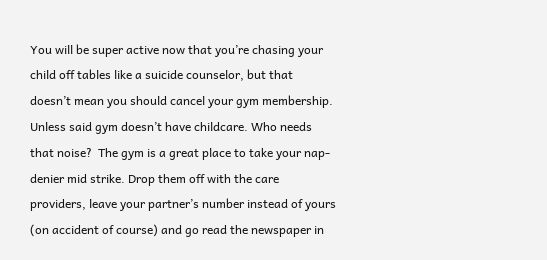You will be super active now that you’re chasing your child off tables like a suicide counselor, but that doesn’t mean you should cancel your gym membership. Unless said gym doesn’t have childcare. Who needs that noise?  The gym is a great place to take your nap-denier mid strike. Drop them off with the care providers, leave your partner’s number instead of yours (on accident of course) and go read the newspaper in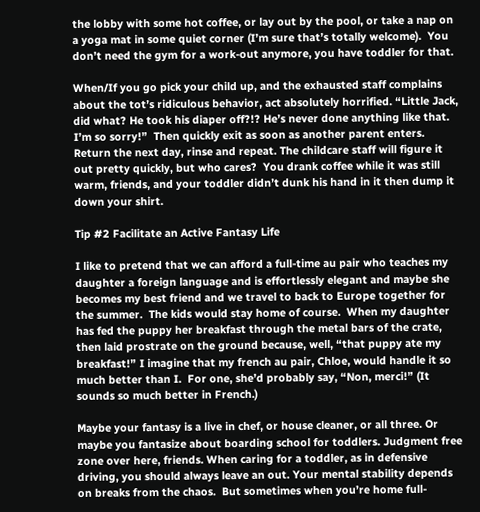the lobby with some hot coffee, or lay out by the pool, or take a nap on a yoga mat in some quiet corner (I’m sure that’s totally welcome).  You don’t need the gym for a work-out anymore, you have toddler for that.

When/If you go pick your child up, and the exhausted staff complains about the tot’s ridiculous behavior, act absolutely horrified. “Little Jack, did what? He took his diaper off?!? He’s never done anything like that. I’m so sorry!”  Then quickly exit as soon as another parent enters. Return the next day, rinse and repeat. The childcare staff will figure it out pretty quickly, but who cares?  You drank coffee while it was still warm, friends, and your toddler didn’t dunk his hand in it then dump it down your shirt.

Tip #2 Facilitate an Active Fantasy Life

I like to pretend that we can afford a full-time au pair who teaches my daughter a foreign language and is effortlessly elegant and maybe she becomes my best friend and we travel to back to Europe together for the summer.  The kids would stay home of course.  When my daughter has fed the puppy her breakfast through the metal bars of the crate, then laid prostrate on the ground because, well, “that puppy ate my breakfast!” I imagine that my french au pair, Chloe, would handle it so much better than I.  For one, she’d probably say, “Non, merci!” (It sounds so much better in French.)

Maybe your fantasy is a live in chef, or house cleaner, or all three. Or maybe you fantasize about boarding school for toddlers. Judgment free zone over here, friends. When caring for a toddler, as in defensive driving, you should always leave an out. Your mental stability depends on breaks from the chaos.  But sometimes when you’re home full-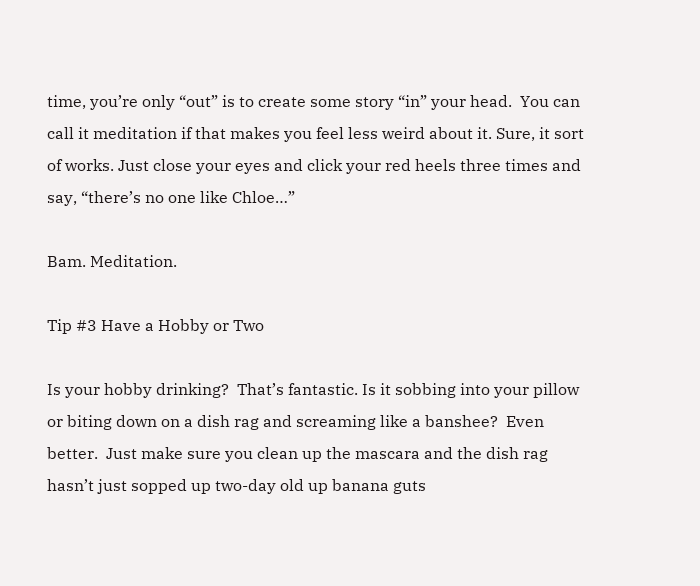time, you’re only “out” is to create some story “in” your head.  You can call it meditation if that makes you feel less weird about it. Sure, it sort of works. Just close your eyes and click your red heels three times and say, “there’s no one like Chloe…”

Bam. Meditation.

Tip #3 Have a Hobby or Two

Is your hobby drinking?  That’s fantastic. Is it sobbing into your pillow or biting down on a dish rag and screaming like a banshee?  Even better.  Just make sure you clean up the mascara and the dish rag hasn’t just sopped up two-day old up banana guts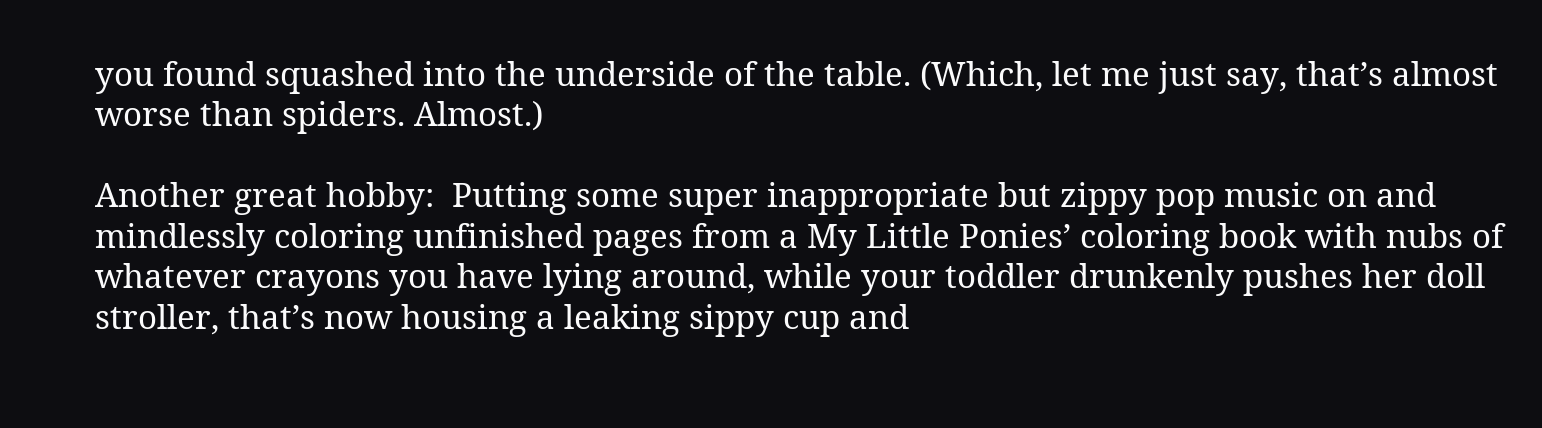you found squashed into the underside of the table. (Which, let me just say, that’s almost worse than spiders. Almost.)

Another great hobby:  Putting some super inappropriate but zippy pop music on and mindlessly coloring unfinished pages from a My Little Ponies’ coloring book with nubs of whatever crayons you have lying around, while your toddler drunkenly pushes her doll stroller, that’s now housing a leaking sippy cup and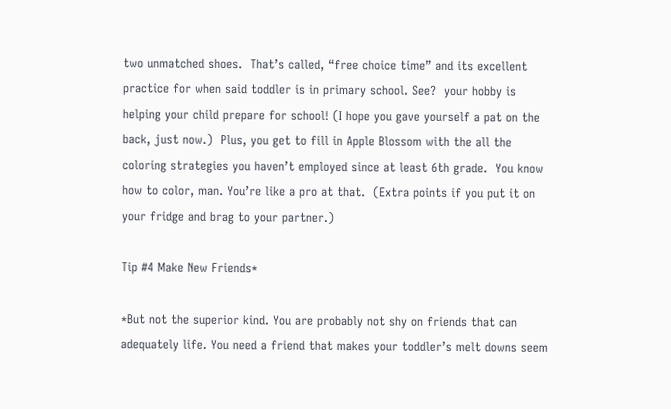two unmatched shoes.  That’s called, “free choice time” and its excellent practice for when said toddler is in primary school. See?  your hobby is helping your child prepare for school! (I hope you gave yourself a pat on the back, just now.)  Plus, you get to fill in Apple Blossom with the all the coloring strategies you haven’t employed since at least 6th grade.  You know how to color, man. You’re like a pro at that.  (Extra points if you put it on your fridge and brag to your partner.)

Tip #4 Make New Friends*

*But not the superior kind. You are probably not shy on friends that can adequately life. You need a friend that makes your toddler’s melt downs seem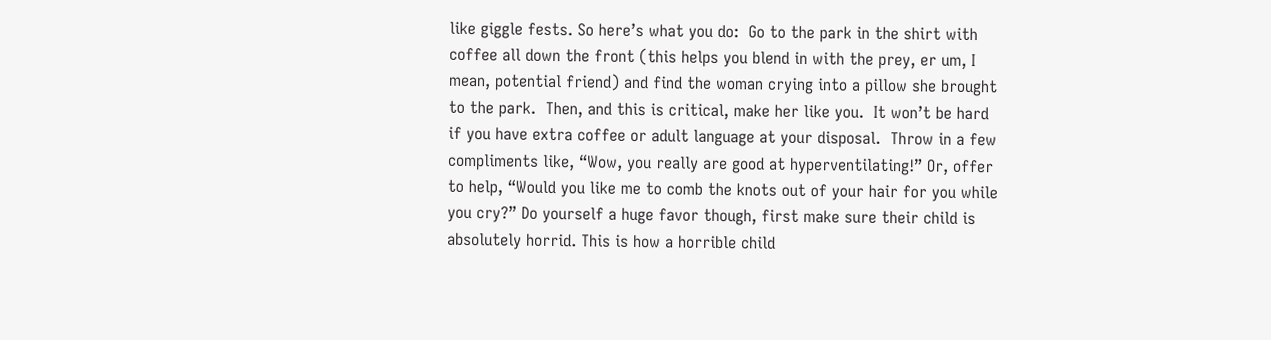like giggle fests. So here’s what you do:  Go to the park in the shirt with coffee all down the front (this helps you blend in with the prey, er um, I mean, potential friend) and find the woman crying into a pillow she brought to the park.  Then, and this is critical, make her like you.  It won’t be hard if you have extra coffee or adult language at your disposal.  Throw in a few compliments like, “Wow, you really are good at hyperventilating!” Or, offer to help, “Would you like me to comb the knots out of your hair for you while you cry?” Do yourself a huge favor though, first make sure their child is absolutely horrid. This is how a horrible child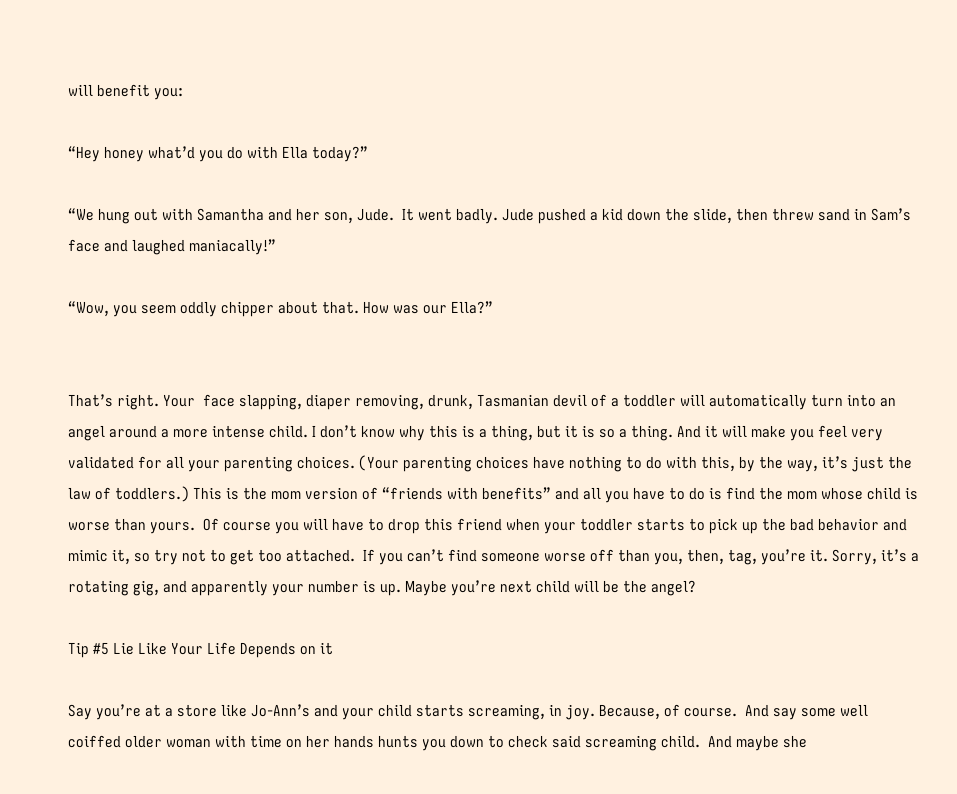will benefit you:

“Hey honey what’d you do with Ella today?”

“We hung out with Samantha and her son, Jude.  It went badly. Jude pushed a kid down the slide, then threw sand in Sam’s face and laughed maniacally!”

“Wow, you seem oddly chipper about that. How was our Ella?”


That’s right. Your  face slapping, diaper removing, drunk, Tasmanian devil of a toddler will automatically turn into an angel around a more intense child. I don’t know why this is a thing, but it is so a thing. And it will make you feel very validated for all your parenting choices. (Your parenting choices have nothing to do with this, by the way, it’s just the law of toddlers.) This is the mom version of “friends with benefits” and all you have to do is find the mom whose child is worse than yours.  Of course you will have to drop this friend when your toddler starts to pick up the bad behavior and mimic it, so try not to get too attached.  If you can’t find someone worse off than you, then, tag, you’re it. Sorry, it’s a rotating gig, and apparently your number is up. Maybe you’re next child will be the angel?

Tip #5 Lie Like Your Life Depends on it

Say you’re at a store like Jo-Ann’s and your child starts screaming, in joy. Because, of course.  And say some well coiffed older woman with time on her hands hunts you down to check said screaming child.  And maybe she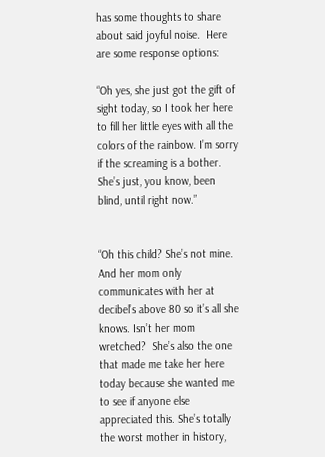has some thoughts to share about said joyful noise.  Here are some response options:

“Oh yes, she just got the gift of sight today, so I took her here to fill her little eyes with all the colors of the rainbow. I’m sorry if the screaming is a bother. She’s just, you know, been blind, until right now.”


“Oh this child? She’s not mine. And her mom only communicates with her at decibel’s above 80 so it’s all she knows. Isn’t her mom wretched?  She’s also the one that made me take her here today because she wanted me to see if anyone else appreciated this. She’s totally the worst mother in history,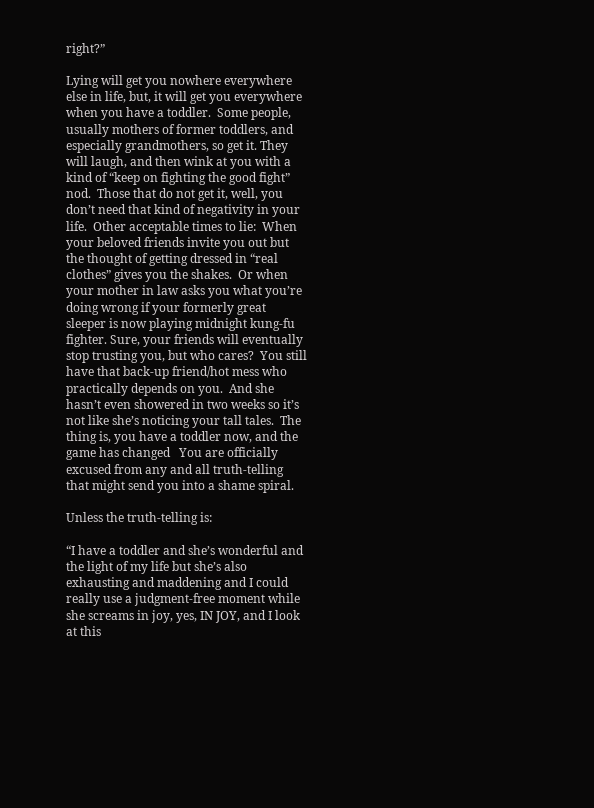right?”

Lying will get you nowhere everywhere else in life, but, it will get you everywhere when you have a toddler.  Some people, usually mothers of former toddlers, and especially grandmothers, so get it. They will laugh, and then wink at you with a kind of “keep on fighting the good fight” nod.  Those that do not get it, well, you don’t need that kind of negativity in your life.  Other acceptable times to lie:  When your beloved friends invite you out but the thought of getting dressed in “real clothes” gives you the shakes.  Or when your mother in law asks you what you’re doing wrong if your formerly great sleeper is now playing midnight kung-fu fighter. Sure, your friends will eventually stop trusting you, but who cares?  You still have that back-up friend/hot mess who practically depends on you.  And she hasn’t even showered in two weeks so it’s not like she’s noticing your tall tales.  The thing is, you have a toddler now, and the game has changed   You are officially excused from any and all truth-telling that might send you into a shame spiral.

Unless the truth-telling is:

“I have a toddler and she’s wonderful and the light of my life but she’s also exhausting and maddening and I could really use a judgment-free moment while she screams in joy, yes, IN JOY, and I look at this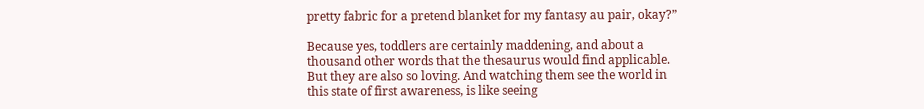pretty fabric for a pretend blanket for my fantasy au pair, okay?”

Because yes, toddlers are certainly maddening, and about a thousand other words that the thesaurus would find applicable. But they are also so loving. And watching them see the world in this state of first awareness, is like seeing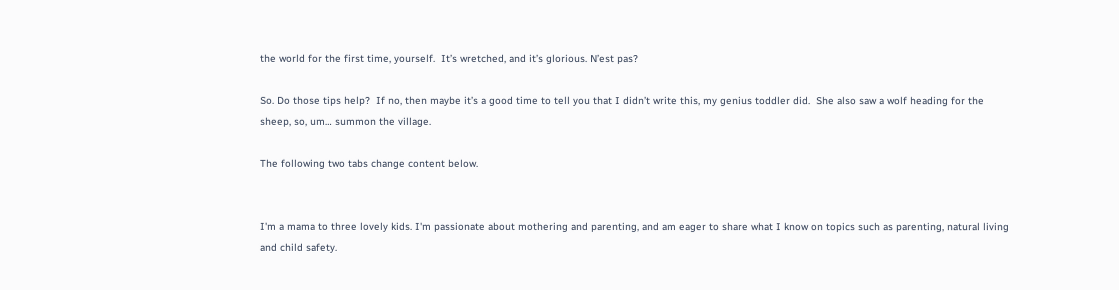the world for the first time, yourself.  It’s wretched, and it’s glorious. N’est pas?

So. Do those tips help?  If no, then maybe it’s a good time to tell you that I didn’t write this, my genius toddler did.  She also saw a wolf heading for the sheep, so, um… summon the village.

The following two tabs change content below.


I'm a mama to three lovely kids. I'm passionate about mothering and parenting, and am eager to share what I know on topics such as parenting, natural living and child safety.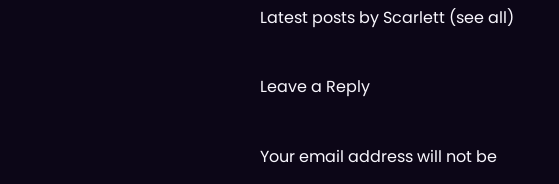Latest posts by Scarlett (see all)

Leave a Reply

Your email address will not be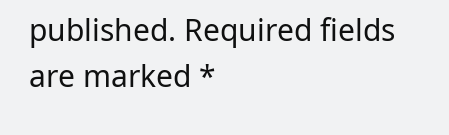published. Required fields are marked *